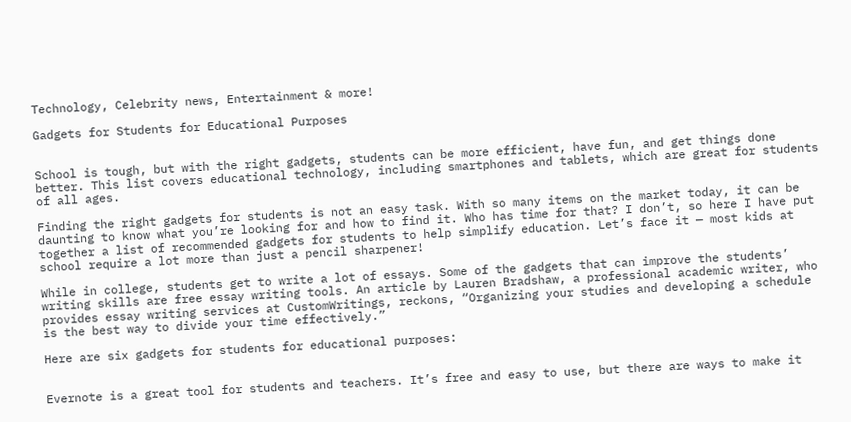Technology, Celebrity news, Entertainment & more!

Gadgets for Students for Educational Purposes


School is tough, but with the right gadgets, students can be more efficient, have fun, and get things done better. This list covers educational technology, including smartphones and tablets, which are great for students of all ages.

Finding the right gadgets for students is not an easy task. With so many items on the market today, it can be daunting to know what you’re looking for and how to find it. Who has time for that? I don’t, so here I have put together a list of recommended gadgets for students to help simplify education. Let’s face it — most kids at school require a lot more than just a pencil sharpener!

While in college, students get to write a lot of essays. Some of the gadgets that can improve the students’ writing skills are free essay writing tools. An article by Lauren Bradshaw, a professional academic writer, who provides essay writing services at CustomWritings, reckons, “Organizing your studies and developing a schedule is the best way to divide your time effectively.”

Here are six gadgets for students for educational purposes:


Evernote is a great tool for students and teachers. It’s free and easy to use, but there are ways to make it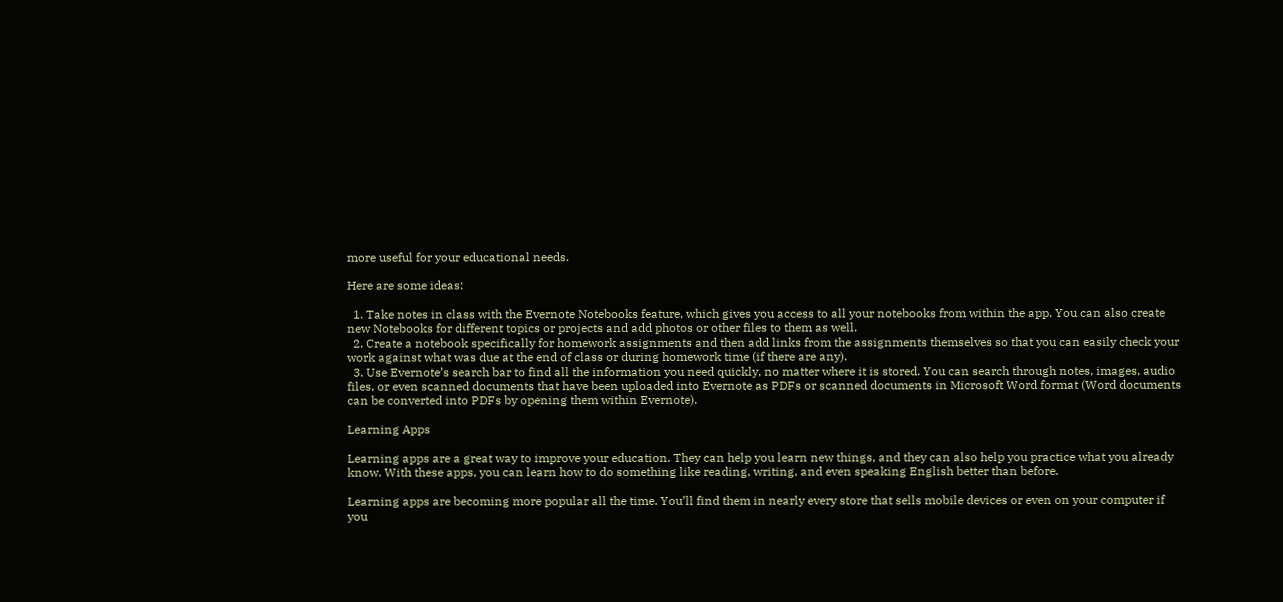more useful for your educational needs.

Here are some ideas:

  1. Take notes in class with the Evernote Notebooks feature, which gives you access to all your notebooks from within the app. You can also create new Notebooks for different topics or projects and add photos or other files to them as well.
  2. Create a notebook specifically for homework assignments and then add links from the assignments themselves so that you can easily check your work against what was due at the end of class or during homework time (if there are any).
  3. Use Evernote’s search bar to find all the information you need quickly, no matter where it is stored. You can search through notes, images, audio files, or even scanned documents that have been uploaded into Evernote as PDFs or scanned documents in Microsoft Word format (Word documents can be converted into PDFs by opening them within Evernote).

Learning Apps

Learning apps are a great way to improve your education. They can help you learn new things, and they can also help you practice what you already know. With these apps, you can learn how to do something like reading, writing, and even speaking English better than before.

Learning apps are becoming more popular all the time. You’ll find them in nearly every store that sells mobile devices or even on your computer if you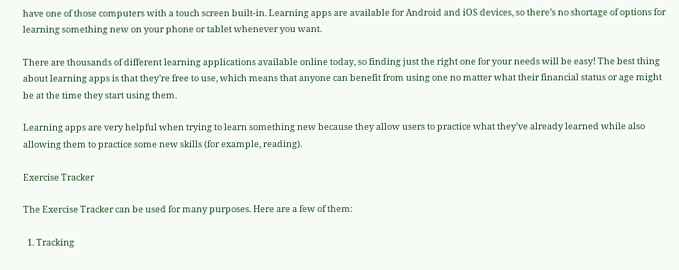have one of those computers with a touch screen built-in. Learning apps are available for Android and iOS devices, so there’s no shortage of options for learning something new on your phone or tablet whenever you want.

There are thousands of different learning applications available online today, so finding just the right one for your needs will be easy! The best thing about learning apps is that they’re free to use, which means that anyone can benefit from using one no matter what their financial status or age might be at the time they start using them.

Learning apps are very helpful when trying to learn something new because they allow users to practice what they’ve already learned while also allowing them to practice some new skills (for example, reading).

Exercise Tracker

The Exercise Tracker can be used for many purposes. Here are a few of them:

  1. Tracking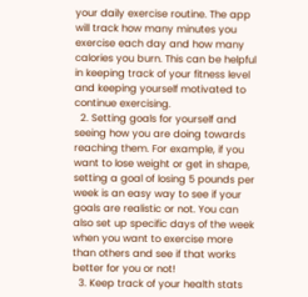your daily exercise routine. The app will track how many minutes you exercise each day and how many calories you burn. This can be helpful in keeping track of your fitness level and keeping yourself motivated to continue exercising.
  2. Setting goals for yourself and seeing how you are doing towards reaching them. For example, if you want to lose weight or get in shape, setting a goal of losing 5 pounds per week is an easy way to see if your goals are realistic or not. You can also set up specific days of the week when you want to exercise more than others and see if that works better for you or not!
  3. Keep track of your health stats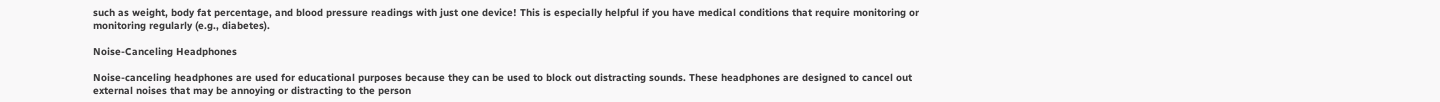such as weight, body fat percentage, and blood pressure readings with just one device! This is especially helpful if you have medical conditions that require monitoring or monitoring regularly (e.g., diabetes).

Noise-Canceling Headphones

Noise-canceling headphones are used for educational purposes because they can be used to block out distracting sounds. These headphones are designed to cancel out external noises that may be annoying or distracting to the person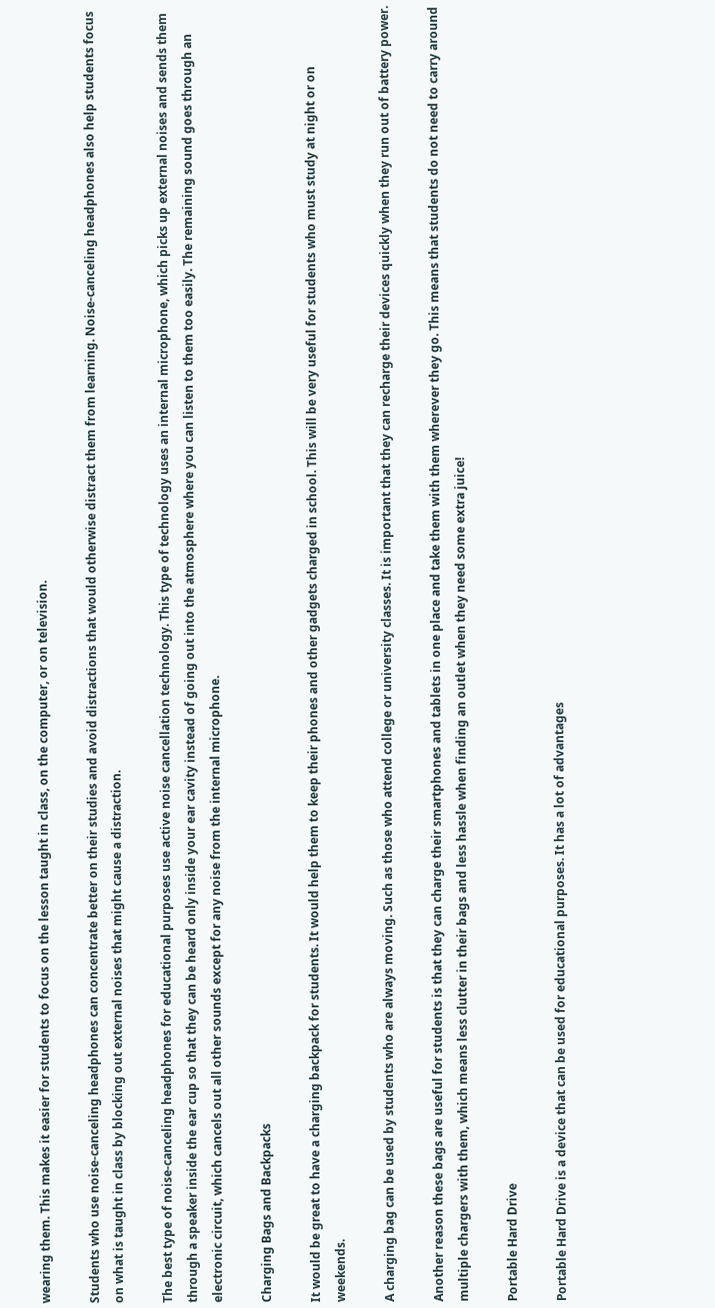wearing them. This makes it easier for students to focus on the lesson taught in class, on the computer, or on television.

Students who use noise-canceling headphones can concentrate better on their studies and avoid distractions that would otherwise distract them from learning. Noise-canceling headphones also help students focus on what is taught in class by blocking out external noises that might cause a distraction.

The best type of noise-canceling headphones for educational purposes use active noise cancellation technology. This type of technology uses an internal microphone, which picks up external noises and sends them through a speaker inside the ear cup so that they can be heard only inside your ear cavity instead of going out into the atmosphere where you can listen to them too easily. The remaining sound goes through an electronic circuit, which cancels out all other sounds except for any noise from the internal microphone.

Charging Bags and Backpacks

It would be great to have a charging backpack for students. It would help them to keep their phones and other gadgets charged in school. This will be very useful for students who must study at night or on weekends.

A charging bag can be used by students who are always moving. Such as those who attend college or university classes. It is important that they can recharge their devices quickly when they run out of battery power.

Another reason these bags are useful for students is that they can charge their smartphones and tablets in one place and take them with them wherever they go. This means that students do not need to carry around multiple chargers with them, which means less clutter in their bags and less hassle when finding an outlet when they need some extra juice!

Portable Hard Drive

Portable Hard Drive is a device that can be used for educational purposes. It has a lot of advantages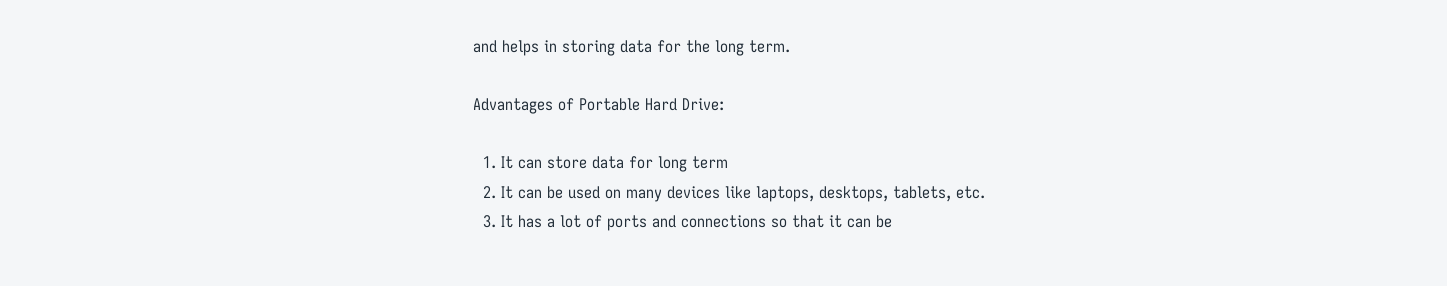and helps in storing data for the long term.

Advantages of Portable Hard Drive:

  1. It can store data for long term
  2. It can be used on many devices like laptops, desktops, tablets, etc.
  3. It has a lot of ports and connections so that it can be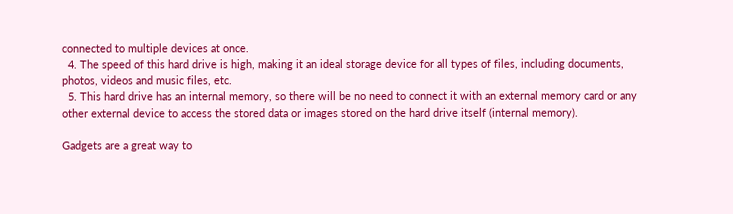connected to multiple devices at once.
  4. The speed of this hard drive is high, making it an ideal storage device for all types of files, including documents, photos, videos and music files, etc.
  5. This hard drive has an internal memory, so there will be no need to connect it with an external memory card or any other external device to access the stored data or images stored on the hard drive itself (internal memory).

Gadgets are a great way to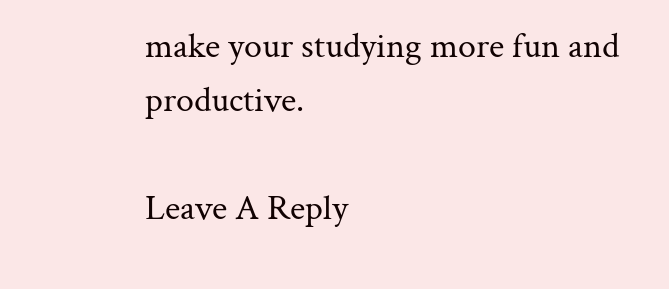make your studying more fun and productive.

Leave A Reply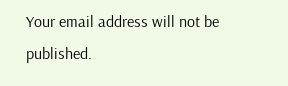Your email address will not be published.